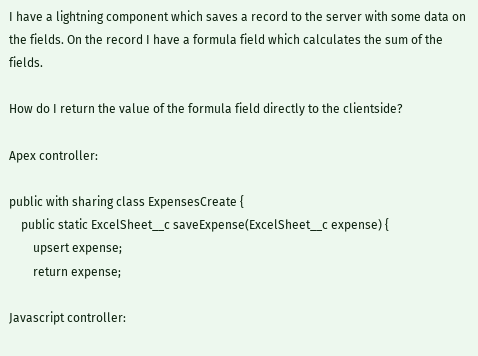I have a lightning component which saves a record to the server with some data on the fields. On the record I have a formula field which calculates the sum of the fields.

How do I return the value of the formula field directly to the clientside?

Apex controller:

public with sharing class ExpensesCreate {
    public static ExcelSheet__c saveExpense(ExcelSheet__c expense) {
        upsert expense;
        return expense;

Javascript controller: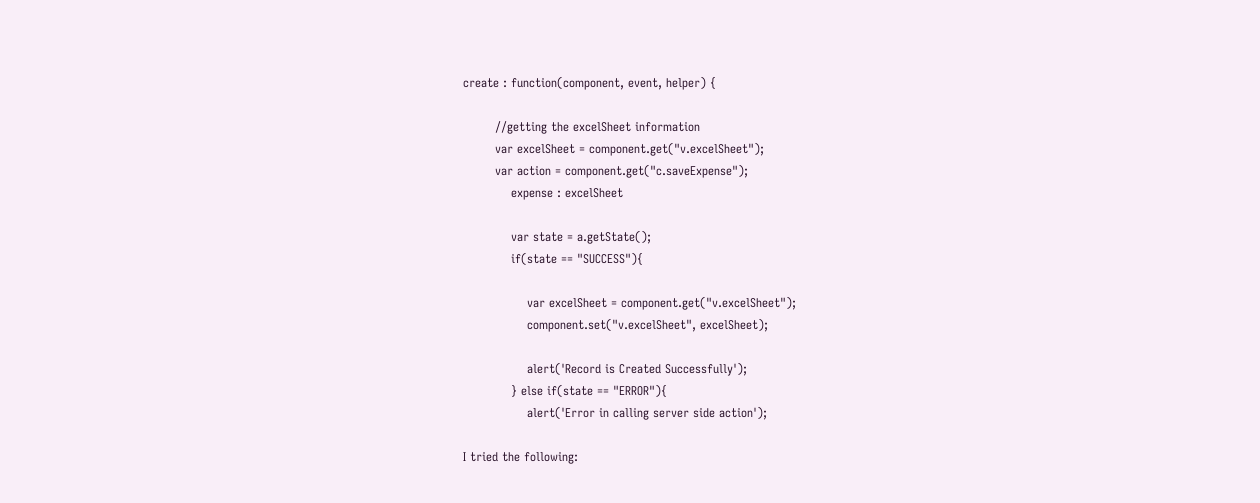create : function(component, event, helper) {

        //getting the excelSheet information
        var excelSheet = component.get("v.excelSheet");
        var action = component.get("c.saveExpense");
            expense : excelSheet

            var state = a.getState();
            if(state == "SUCCESS"){

                var excelSheet = component.get("v.excelSheet");
                component.set("v.excelSheet", excelSheet);

                alert('Record is Created Successfully');
            } else if(state == "ERROR"){
                alert('Error in calling server side action');

I tried the following: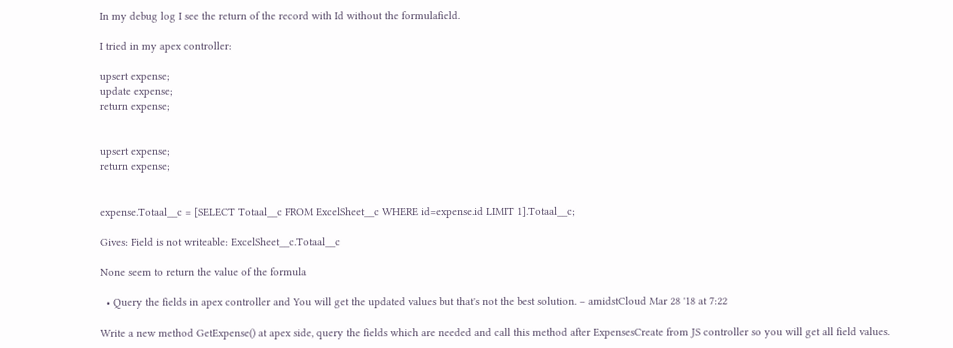In my debug log I see the return of the record with Id without the formulafield.

I tried in my apex controller:

upsert expense;
update expense;
return expense;


upsert expense;
return expense;


expense.Totaal__c = [SELECT Totaal__c FROM ExcelSheet__c WHERE id=expense.id LIMIT 1].Totaal__c;

Gives: Field is not writeable: ExcelSheet__c.Totaal__c

None seem to return the value of the formula

  • Query the fields in apex controller and You will get the updated values but that's not the best solution. – amidstCloud Mar 28 '18 at 7:22

Write a new method GetExpense() at apex side, query the fields which are needed and call this method after ExpensesCreate from JS controller so you will get all field values.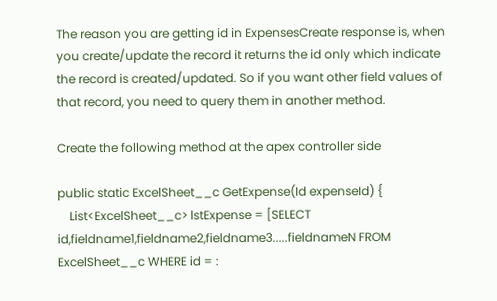The reason you are getting id in ExpensesCreate response is, when you create/update the record it returns the id only which indicate the record is created/updated. So if you want other field values of that record, you need to query them in another method.

Create the following method at the apex controller side

public static ExcelSheet__c GetExpense(Id expenseId) {
    List<ExcelSheet__c> lstExpense = [SELECT id,fieldname1,fieldname2,fieldname3.....fieldnameN FROM ExcelSheet__c WHERE id = :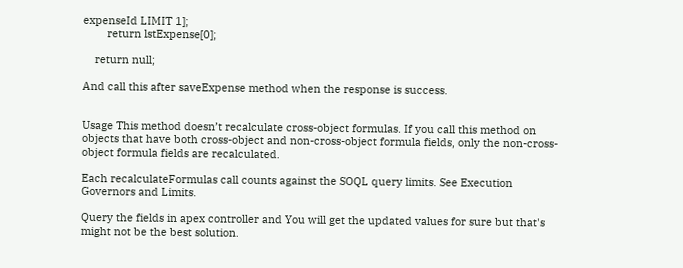expenseId LIMIT 1];
        return lstExpense[0];

    return null;

And call this after saveExpense method when the response is success.


Usage This method doesn’t recalculate cross-object formulas. If you call this method on objects that have both cross-object and non-cross-object formula fields, only the non-cross-object formula fields are recalculated.

Each recalculateFormulas call counts against the SOQL query limits. See Execution Governors and Limits.

Query the fields in apex controller and You will get the updated values for sure but that's might not be the best solution.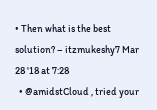• Then what is the best solution? – itzmukeshy7 Mar 28 '18 at 7:28
  • @amidstCloud , tried your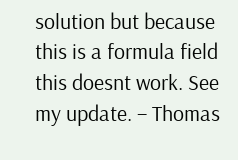solution but because this is a formula field this doesnt work. See my update. – Thomas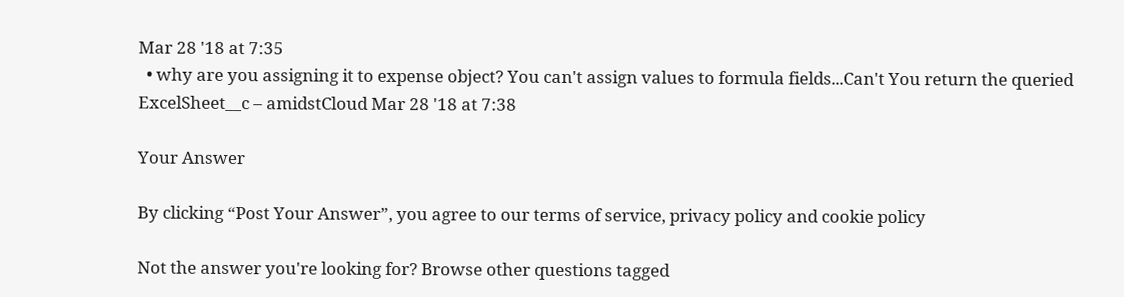Mar 28 '18 at 7:35
  • why are you assigning it to expense object? You can't assign values to formula fields...Can't You return the queried ExcelSheet__c – amidstCloud Mar 28 '18 at 7:38

Your Answer

By clicking “Post Your Answer”, you agree to our terms of service, privacy policy and cookie policy

Not the answer you're looking for? Browse other questions tagged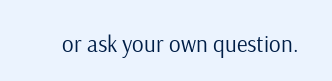or ask your own question.